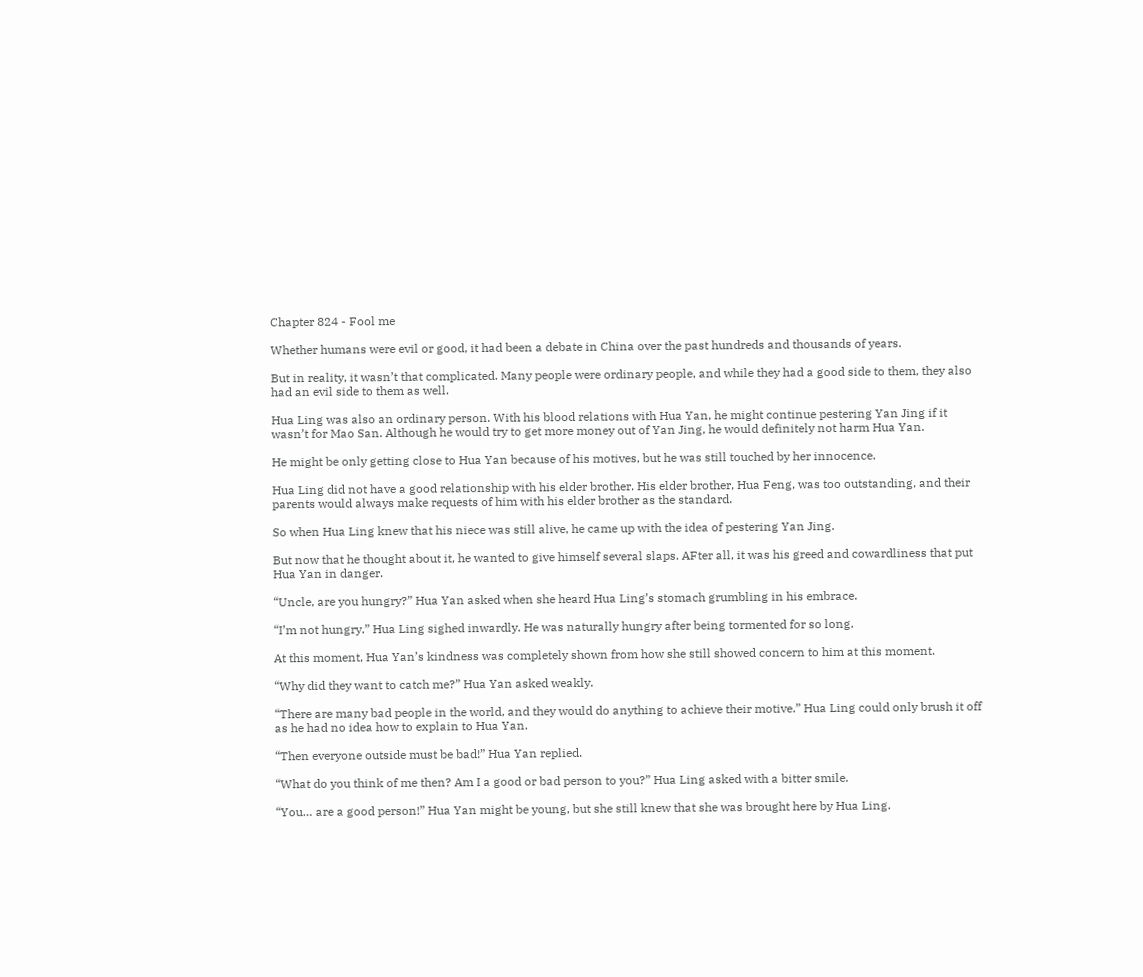Chapter 824 - Fool me

Whether humans were evil or good, it had been a debate in China over the past hundreds and thousands of years.

But in reality, it wasn’t that complicated. Many people were ordinary people, and while they had a good side to them, they also had an evil side to them as well.

Hua Ling was also an ordinary person. With his blood relations with Hua Yan, he might continue pestering Yan Jing if it wasn’t for Mao San. Although he would try to get more money out of Yan Jing, he would definitely not harm Hua Yan.

He might be only getting close to Hua Yan because of his motives, but he was still touched by her innocence.

Hua Ling did not have a good relationship with his elder brother. His elder brother, Hua Feng, was too outstanding, and their parents would always make requests of him with his elder brother as the standard.

So when Hua Ling knew that his niece was still alive, he came up with the idea of pestering Yan Jing.

But now that he thought about it, he wanted to give himself several slaps. AFter all, it was his greed and cowardliness that put Hua Yan in danger.

“Uncle, are you hungry?” Hua Yan asked when she heard Hua Ling’s stomach grumbling in his embrace.

“I’m not hungry.” Hua Ling sighed inwardly. He was naturally hungry after being tormented for so long.

At this moment, Hua Yan’s kindness was completely shown from how she still showed concern to him at this moment.

“Why did they want to catch me?” Hua Yan asked weakly.

“There are many bad people in the world, and they would do anything to achieve their motive.” Hua Ling could only brush it off as he had no idea how to explain to Hua Yan.

“Then everyone outside must be bad!” Hua Yan replied.

“What do you think of me then? Am I a good or bad person to you?” Hua Ling asked with a bitter smile.

“You… are a good person!” Hua Yan might be young, but she still knew that she was brought here by Hua Ling.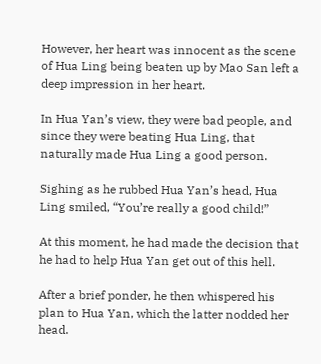However, her heart was innocent as the scene of Hua Ling being beaten up by Mao San left a deep impression in her heart.

In Hua Yan’s view, they were bad people, and since they were beating Hua Ling, that naturally made Hua Ling a good person.

Sighing as he rubbed Hua Yan’s head, Hua Ling smiled, “You’re really a good child!”

At this moment, he had made the decision that he had to help Hua Yan get out of this hell.

After a brief ponder, he then whispered his plan to Hua Yan, which the latter nodded her head.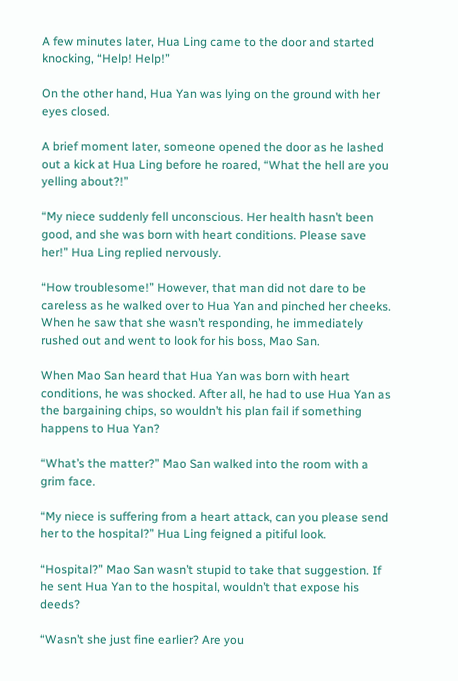A few minutes later, Hua Ling came to the door and started knocking, “Help! Help!”

On the other hand, Hua Yan was lying on the ground with her eyes closed.

A brief moment later, someone opened the door as he lashed out a kick at Hua Ling before he roared, “What the hell are you yelling about?!”

“My niece suddenly fell unconscious. Her health hasn’t been good, and she was born with heart conditions. Please save her!” Hua Ling replied nervously.

“How troublesome!” However, that man did not dare to be careless as he walked over to Hua Yan and pinched her cheeks. When he saw that she wasn’t responding, he immediately rushed out and went to look for his boss, Mao San.

When Mao San heard that Hua Yan was born with heart conditions, he was shocked. After all, he had to use Hua Yan as the bargaining chips, so wouldn’t his plan fail if something happens to Hua Yan?

“What’s the matter?” Mao San walked into the room with a grim face.

“My niece is suffering from a heart attack, can you please send her to the hospital?” Hua Ling feigned a pitiful look.

“Hospital?” Mao San wasn’t stupid to take that suggestion. If he sent Hua Yan to the hospital, wouldn’t that expose his deeds?

“Wasn’t she just fine earlier? Are you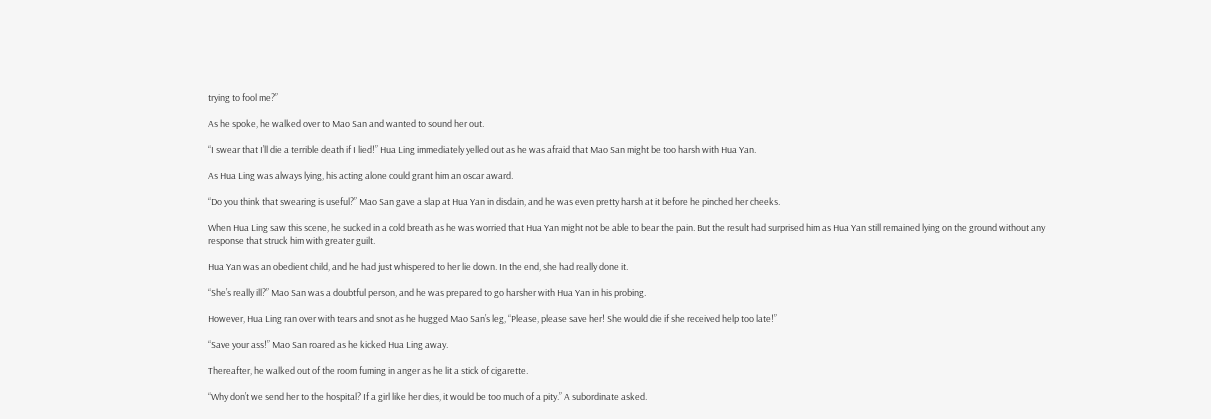trying to fool me?”

As he spoke, he walked over to Mao San and wanted to sound her out.

“I swear that I’ll die a terrible death if I lied!” Hua Ling immediately yelled out as he was afraid that Mao San might be too harsh with Hua Yan.

As Hua Ling was always lying, his acting alone could grant him an oscar award.

“Do you think that swearing is useful?” Mao San gave a slap at Hua Yan in disdain, and he was even pretty harsh at it before he pinched her cheeks.

When Hua Ling saw this scene, he sucked in a cold breath as he was worried that Hua Yan might not be able to bear the pain. But the result had surprised him as Hua Yan still remained lying on the ground without any response that struck him with greater guilt.

Hua Yan was an obedient child, and he had just whispered to her lie down. In the end, she had really done it.

“She’s really ill?” Mao San was a doubtful person, and he was prepared to go harsher with Hua Yan in his probing.

However, Hua Ling ran over with tears and snot as he hugged Mao San’s leg, “Please, please save her! She would die if she received help too late!”

“Save your ass!” Mao San roared as he kicked Hua Ling away.

Thereafter, he walked out of the room fuming in anger as he lit a stick of cigarette.

“Why don’t we send her to the hospital? If a girl like her dies, it would be too much of a pity.” A subordinate asked.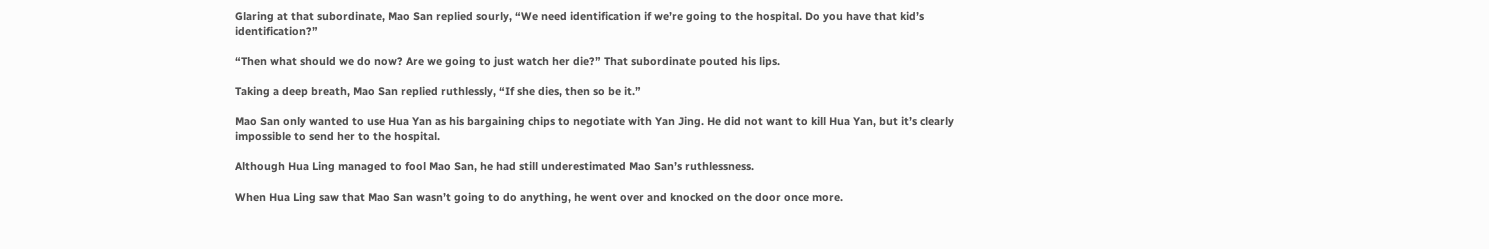Glaring at that subordinate, Mao San replied sourly, “We need identification if we’re going to the hospital. Do you have that kid’s identification?”

“Then what should we do now? Are we going to just watch her die?” That subordinate pouted his lips.

Taking a deep breath, Mao San replied ruthlessly, “If she dies, then so be it.”

Mao San only wanted to use Hua Yan as his bargaining chips to negotiate with Yan Jing. He did not want to kill Hua Yan, but it’s clearly impossible to send her to the hospital.

Although Hua Ling managed to fool Mao San, he had still underestimated Mao San’s ruthlessness.

When Hua Ling saw that Mao San wasn’t going to do anything, he went over and knocked on the door once more.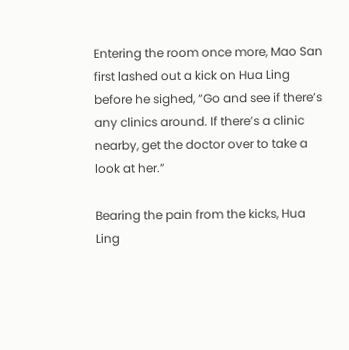Entering the room once more, Mao San first lashed out a kick on Hua Ling before he sighed, “Go and see if there’s any clinics around. If there’s a clinic nearby, get the doctor over to take a look at her.”

Bearing the pain from the kicks, Hua Ling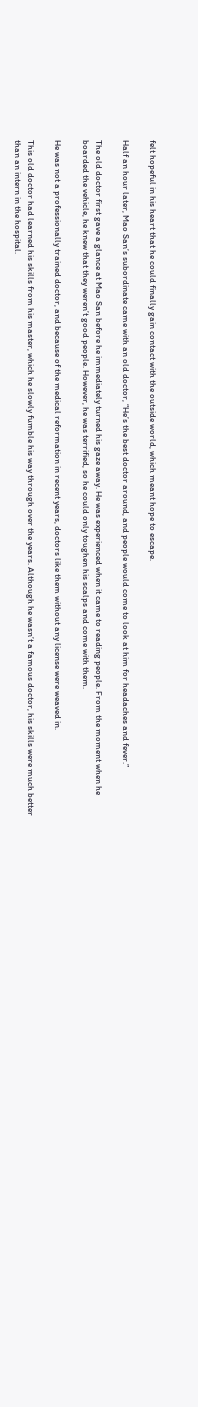felt hopeful in his heart that he could finally gain contact with the outside world, which meant hope to escape.

Half an hour later, Mao San’s subordinate came with an old doctor, “He’s the best doctor around, and people would come to look at him for headaches and fever.”

The old doctor first gave a glance at Mao San before he immediately turned his gaze away. He was experienced when it came to reading people. From the moment when he boarded the vehicle, he knew that they weren’t good people. However, he was terrified, so he could only toughen his scalps and come with them.

He was not a professionally trained doctor, and because of the medical reformation in recent years, doctors like them without any license were weaved in.

This old doctor had learned his skills from his master, which he slowly fumble his way through over the years. Although he wasn’t a famous doctor, his skills were much better than an intern in the hospital.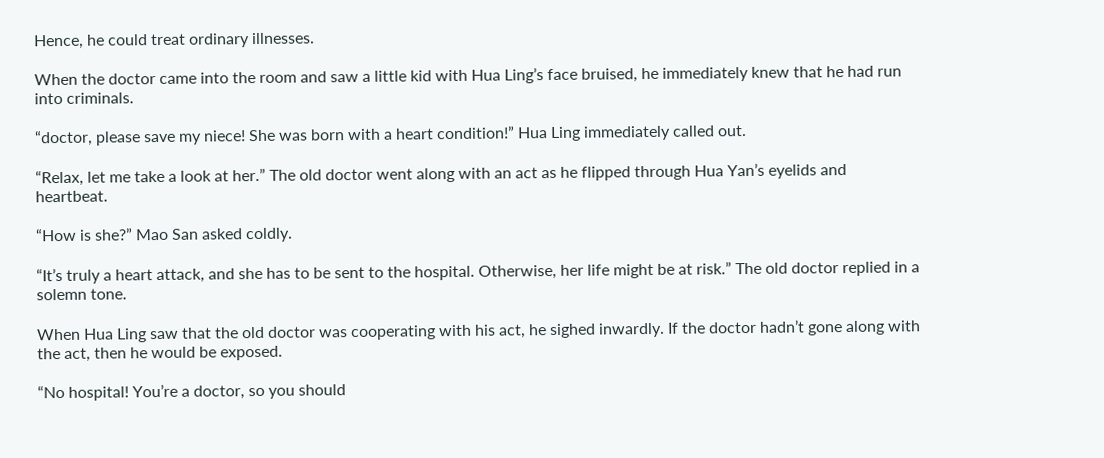Hence, he could treat ordinary illnesses.

When the doctor came into the room and saw a little kid with Hua Ling’s face bruised, he immediately knew that he had run into criminals.

“doctor, please save my niece! She was born with a heart condition!” Hua Ling immediately called out.

“Relax, let me take a look at her.” The old doctor went along with an act as he flipped through Hua Yan’s eyelids and heartbeat.

“How is she?” Mao San asked coldly.

“It’s truly a heart attack, and she has to be sent to the hospital. Otherwise, her life might be at risk.” The old doctor replied in a solemn tone.

When Hua Ling saw that the old doctor was cooperating with his act, he sighed inwardly. If the doctor hadn’t gone along with the act, then he would be exposed.

“No hospital! You’re a doctor, so you should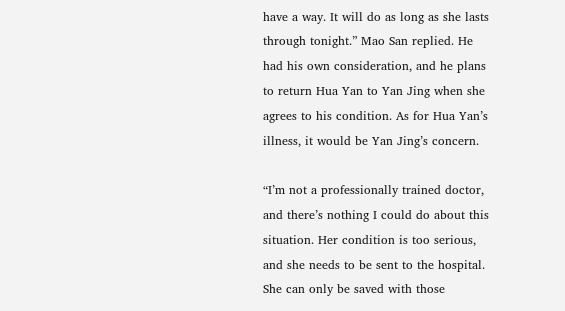have a way. It will do as long as she lasts through tonight.” Mao San replied. He had his own consideration, and he plans to return Hua Yan to Yan Jing when she agrees to his condition. As for Hua Yan’s illness, it would be Yan Jing’s concern.

“I’m not a professionally trained doctor, and there’s nothing I could do about this situation. Her condition is too serious, and she needs to be sent to the hospital. She can only be saved with those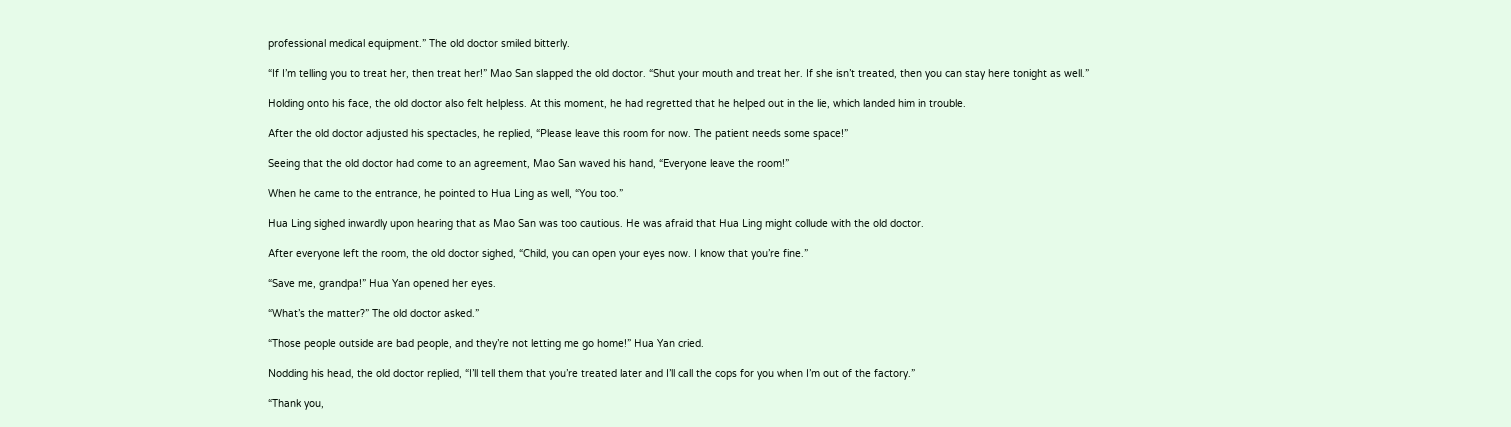professional medical equipment.” The old doctor smiled bitterly.

“If I’m telling you to treat her, then treat her!” Mao San slapped the old doctor. “Shut your mouth and treat her. If she isn’t treated, then you can stay here tonight as well.”

Holding onto his face, the old doctor also felt helpless. At this moment, he had regretted that he helped out in the lie, which landed him in trouble.

After the old doctor adjusted his spectacles, he replied, “Please leave this room for now. The patient needs some space!”

Seeing that the old doctor had come to an agreement, Mao San waved his hand, “Everyone leave the room!”

When he came to the entrance, he pointed to Hua Ling as well, “You too.”

Hua Ling sighed inwardly upon hearing that as Mao San was too cautious. He was afraid that Hua Ling might collude with the old doctor.

After everyone left the room, the old doctor sighed, “Child, you can open your eyes now. I know that you’re fine.”

“Save me, grandpa!” Hua Yan opened her eyes.

“What’s the matter?” The old doctor asked.”

“Those people outside are bad people, and they’re not letting me go home!” Hua Yan cried.

Nodding his head, the old doctor replied, “I’ll tell them that you’re treated later and I’ll call the cops for you when I’m out of the factory.”

“Thank you,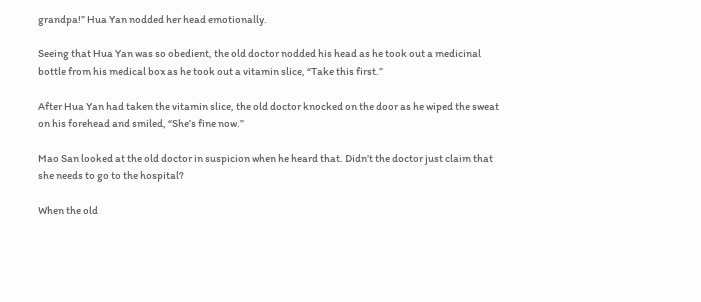grandpa!” Hua Yan nodded her head emotionally.

Seeing that Hua Yan was so obedient, the old doctor nodded his head as he took out a medicinal bottle from his medical box as he took out a vitamin slice, “Take this first.”

After Hua Yan had taken the vitamin slice, the old doctor knocked on the door as he wiped the sweat on his forehead and smiled, “She’s fine now.”

Mao San looked at the old doctor in suspicion when he heard that. Didn’t the doctor just claim that she needs to go to the hospital?

When the old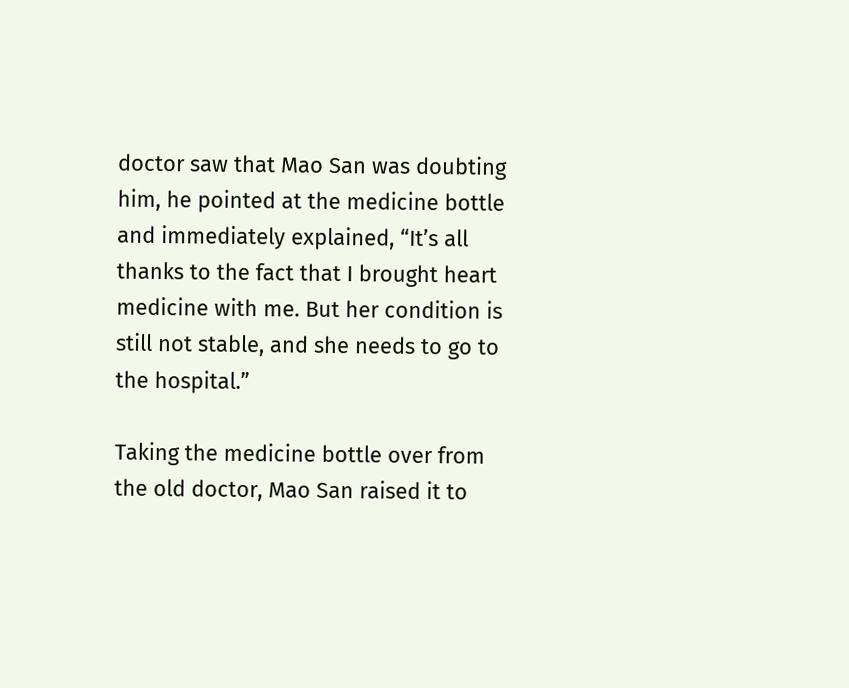doctor saw that Mao San was doubting him, he pointed at the medicine bottle and immediately explained, “It’s all thanks to the fact that I brought heart medicine with me. But her condition is still not stable, and she needs to go to the hospital.”

Taking the medicine bottle over from the old doctor, Mao San raised it to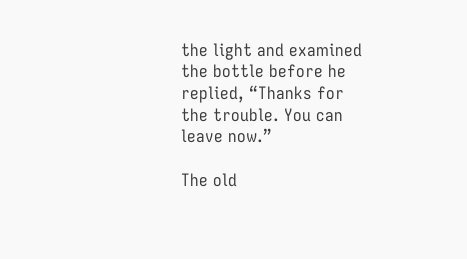the light and examined the bottle before he replied, “Thanks for the trouble. You can leave now.”

The old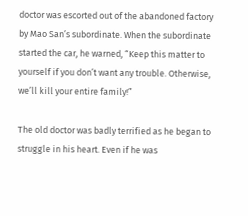doctor was escorted out of the abandoned factory by Mao San’s subordinate. When the subordinate started the car, he warned, “Keep this matter to yourself if you don’t want any trouble. Otherwise, we’ll kill your entire family!”

The old doctor was badly terrified as he began to struggle in his heart. Even if he was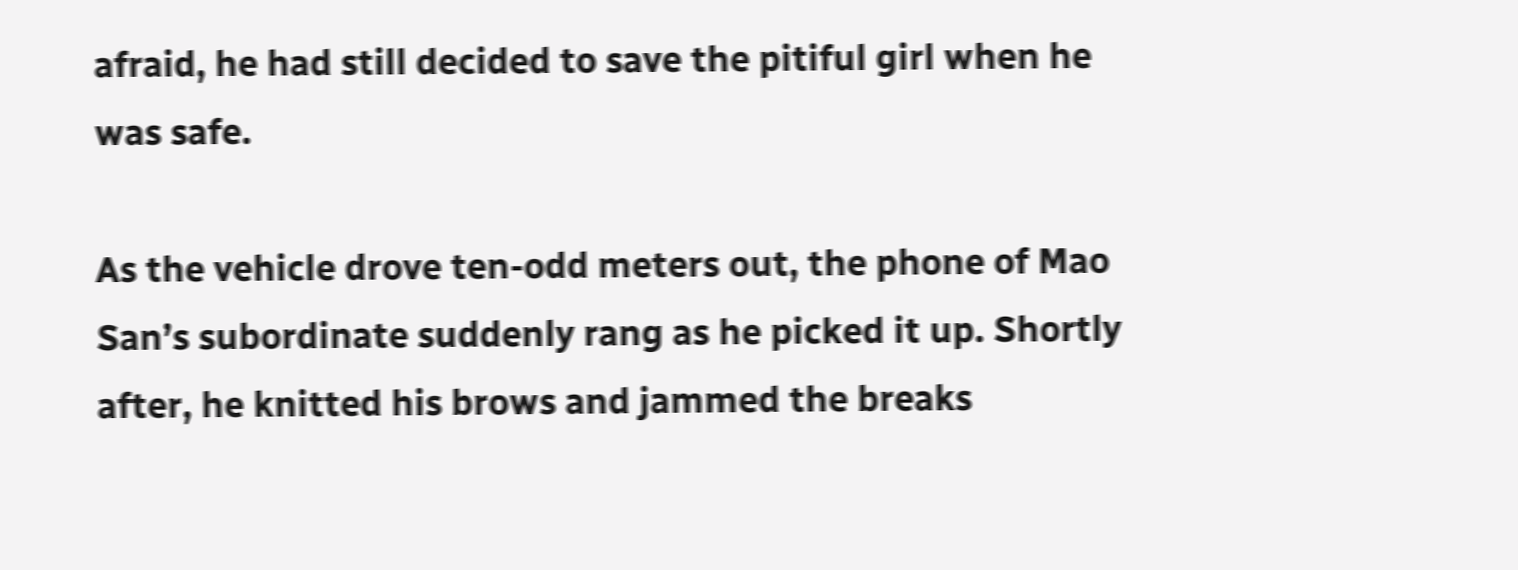afraid, he had still decided to save the pitiful girl when he was safe.

As the vehicle drove ten-odd meters out, the phone of Mao San’s subordinate suddenly rang as he picked it up. Shortly after, he knitted his brows and jammed the breaks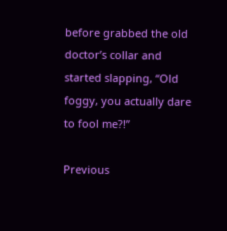before grabbed the old doctor’s collar and started slapping, “Old foggy, you actually dare to fool me?!”

Previous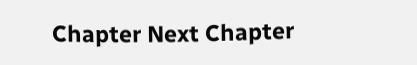Chapter Next Chapter